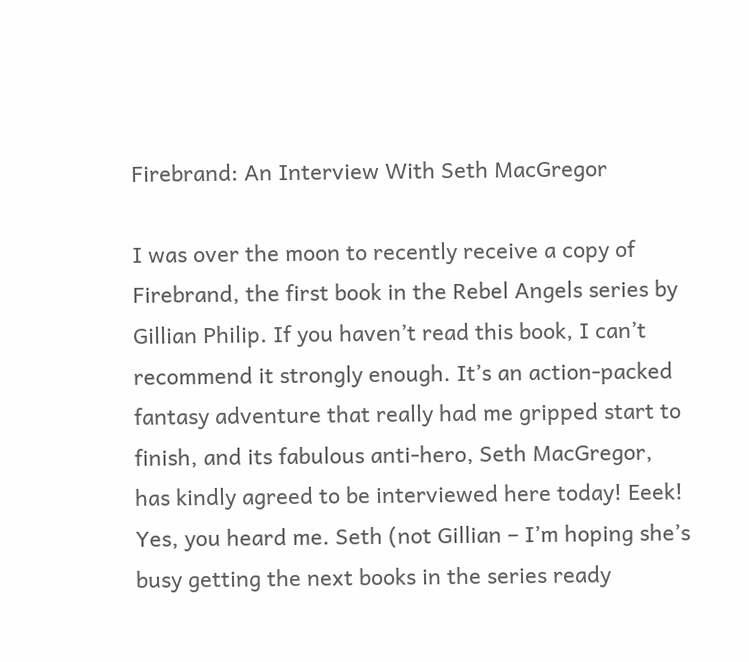Firebrand: An Interview With Seth MacGregor

I was over the moon to recently receive a copy of Firebrand, the first book in the Rebel Angels series by Gillian Philip. If you haven’t read this book, I can’t recommend it strongly enough. It’s an action-packed fantasy adventure that really had me gripped start to finish, and its fabulous anti-hero, Seth MacGregor, has kindly agreed to be interviewed here today! Eeek! Yes, you heard me. Seth (not Gillian – I’m hoping she’s busy getting the next books in the series ready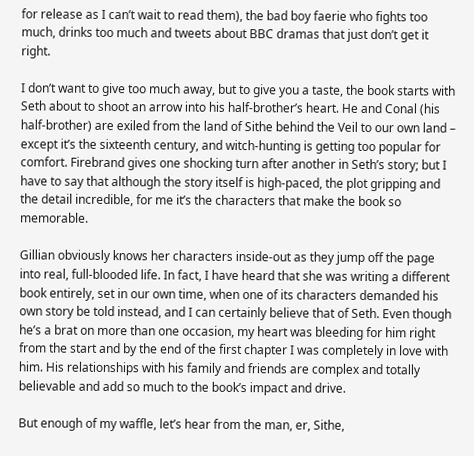for release as I can’t wait to read them), the bad boy faerie who fights too much, drinks too much and tweets about BBC dramas that just don’t get it right.

I don’t want to give too much away, but to give you a taste, the book starts with Seth about to shoot an arrow into his half-brother’s heart. He and Conal (his half-brother) are exiled from the land of Sithe behind the Veil to our own land – except it’s the sixteenth century, and witch-hunting is getting too popular for comfort. Firebrand gives one shocking turn after another in Seth’s story; but I have to say that although the story itself is high-paced, the plot gripping and the detail incredible, for me it’s the characters that make the book so memorable.

Gillian obviously knows her characters inside-out as they jump off the page into real, full-blooded life. In fact, I have heard that she was writing a different book entirely, set in our own time, when one of its characters demanded his own story be told instead, and I can certainly believe that of Seth. Even though he’s a brat on more than one occasion, my heart was bleeding for him right from the start and by the end of the first chapter I was completely in love with him. His relationships with his family and friends are complex and totally believable and add so much to the book’s impact and drive.

But enough of my waffle, let’s hear from the man, er, Sithe,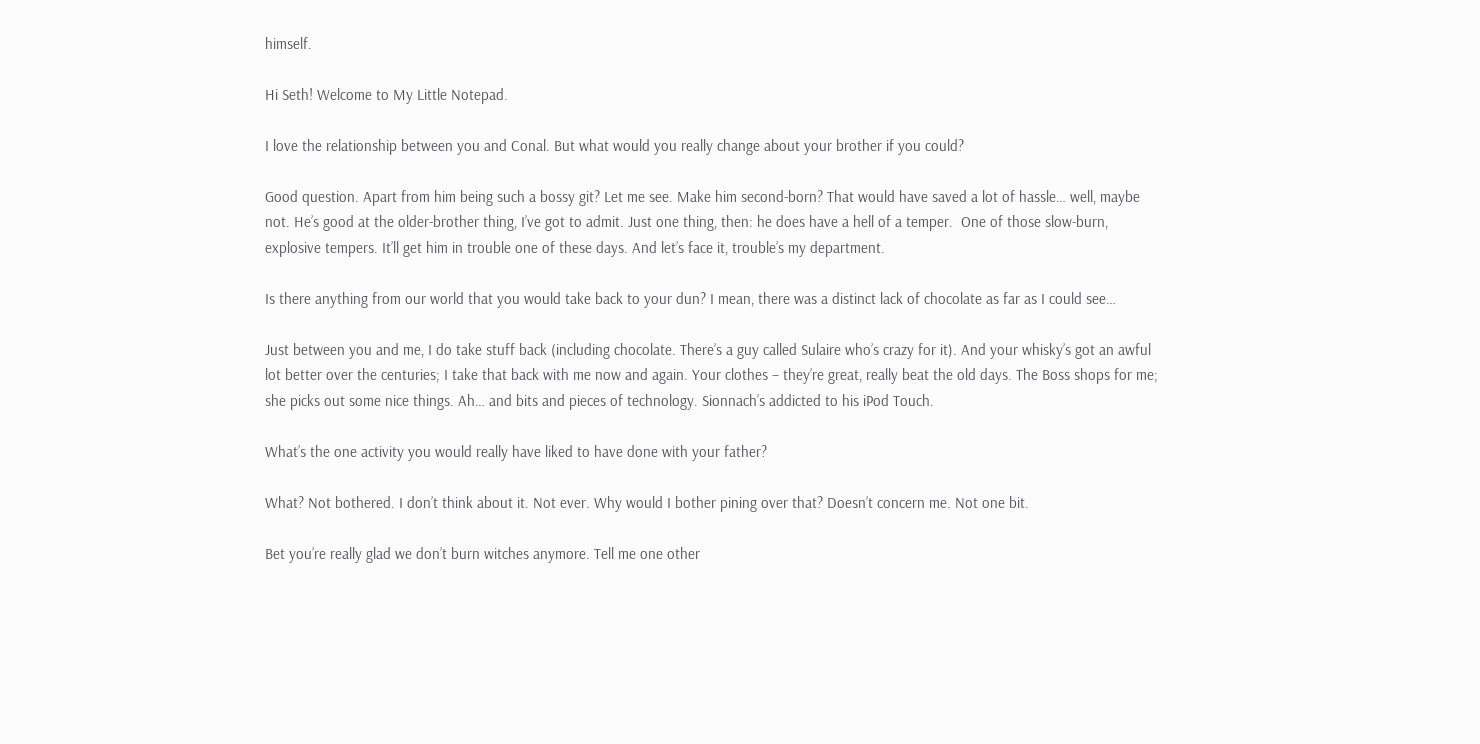himself.

Hi Seth! Welcome to My Little Notepad.

I love the relationship between you and Conal. But what would you really change about your brother if you could?

Good question. Apart from him being such a bossy git? Let me see. Make him second-born? That would have saved a lot of hassle… well, maybe not. He’s good at the older-brother thing, I’ve got to admit. Just one thing, then: he does have a hell of a temper.  One of those slow-burn, explosive tempers. It’ll get him in trouble one of these days. And let’s face it, trouble’s my department.

Is there anything from our world that you would take back to your dun? I mean, there was a distinct lack of chocolate as far as I could see…

Just between you and me, I do take stuff back (including chocolate. There’s a guy called Sulaire who’s crazy for it). And your whisky’s got an awful lot better over the centuries; I take that back with me now and again. Your clothes – they’re great, really beat the old days. The Boss shops for me; she picks out some nice things. Ah… and bits and pieces of technology. Sionnach’s addicted to his iPod Touch.

What’s the one activity you would really have liked to have done with your father?

What? Not bothered. I don’t think about it. Not ever. Why would I bother pining over that? Doesn’t concern me. Not one bit.

Bet you’re really glad we don’t burn witches anymore. Tell me one other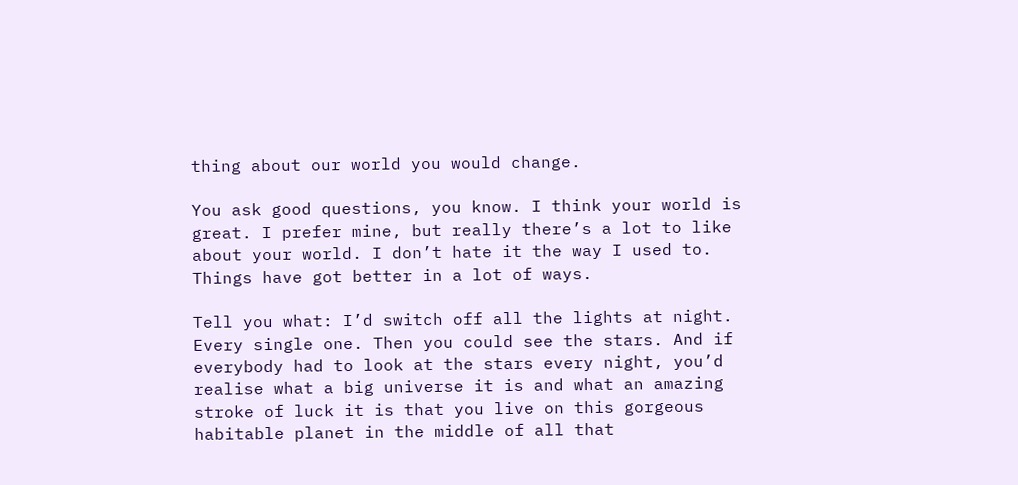thing about our world you would change.

You ask good questions, you know. I think your world is great. I prefer mine, but really there’s a lot to like about your world. I don’t hate it the way I used to. Things have got better in a lot of ways.

Tell you what: I’d switch off all the lights at night. Every single one. Then you could see the stars. And if everybody had to look at the stars every night, you’d realise what a big universe it is and what an amazing stroke of luck it is that you live on this gorgeous habitable planet in the middle of all that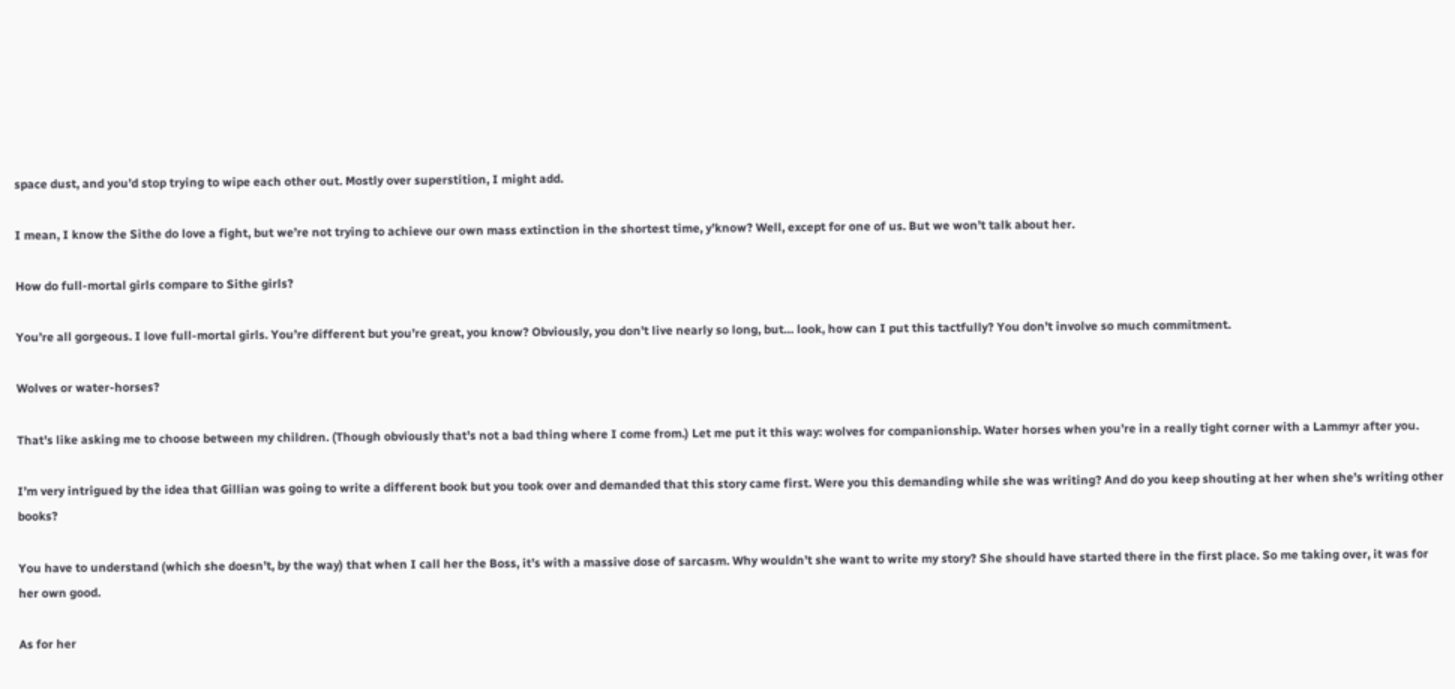space dust, and you’d stop trying to wipe each other out. Mostly over superstition, I might add.

I mean, I know the Sithe do love a fight, but we’re not trying to achieve our own mass extinction in the shortest time, y’know? Well, except for one of us. But we won’t talk about her.

How do full-mortal girls compare to Sithe girls?

You’re all gorgeous. I love full-mortal girls. You’re different but you’re great, you know? Obviously, you don’t live nearly so long, but… look, how can I put this tactfully? You don’t involve so much commitment.

Wolves or water-horses?

That’s like asking me to choose between my children. (Though obviously that’s not a bad thing where I come from.) Let me put it this way: wolves for companionship. Water horses when you’re in a really tight corner with a Lammyr after you.

I’m very intrigued by the idea that Gillian was going to write a different book but you took over and demanded that this story came first. Were you this demanding while she was writing? And do you keep shouting at her when she’s writing other books?

You have to understand (which she doesn’t, by the way) that when I call her the Boss, it’s with a massive dose of sarcasm. Why wouldn’t she want to write my story? She should have started there in the first place. So me taking over, it was for her own good.

As for her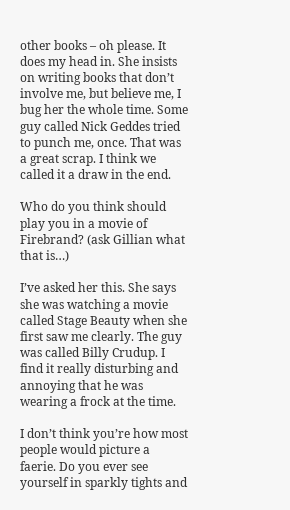other books – oh please. It does my head in. She insists on writing books that don’t involve me, but believe me, I bug her the whole time. Some guy called Nick Geddes tried to punch me, once. That was a great scrap. I think we called it a draw in the end.

Who do you think should play you in a movie of Firebrand? (ask Gillian what that is…)

I’ve asked her this. She says she was watching a movie called Stage Beauty when she first saw me clearly. The guy was called Billy Crudup. I find it really disturbing and annoying that he was wearing a frock at the time.

I don’t think you’re how most people would picture a faerie. Do you ever see yourself in sparkly tights and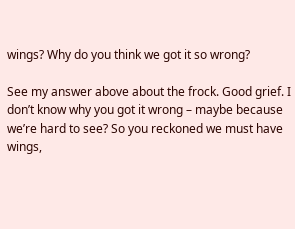wings? Why do you think we got it so wrong?

See my answer above about the frock. Good grief. I don’t know why you got it wrong – maybe because we’re hard to see? So you reckoned we must have wings,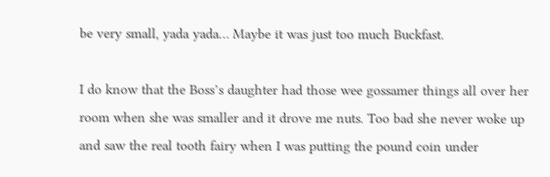be very small, yada yada… Maybe it was just too much Buckfast.

I do know that the Boss’s daughter had those wee gossamer things all over her room when she was smaller and it drove me nuts. Too bad she never woke up and saw the real tooth fairy when I was putting the pound coin under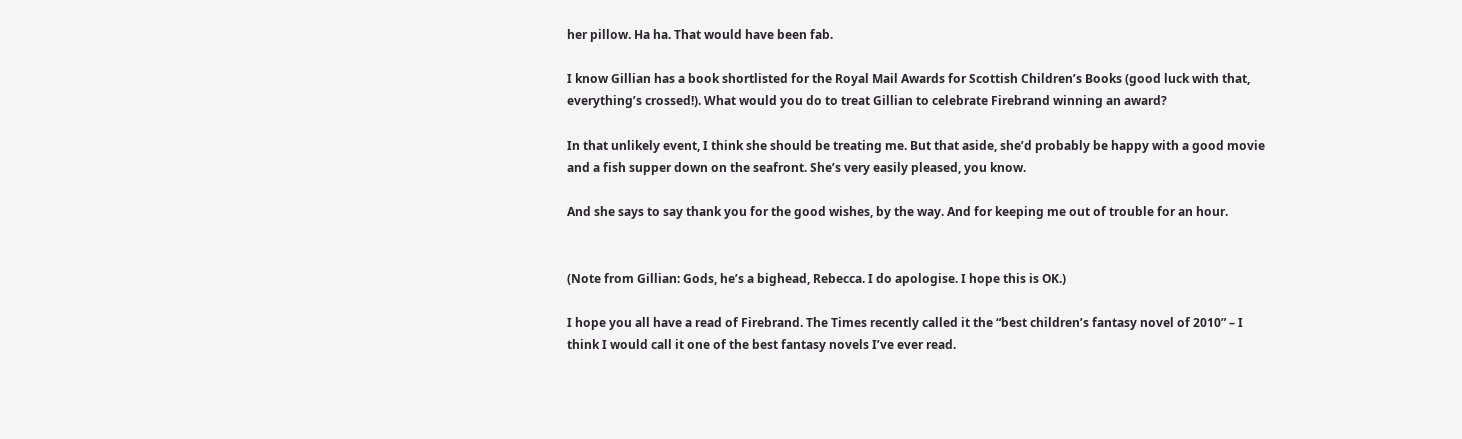her pillow. Ha ha. That would have been fab.

I know Gillian has a book shortlisted for the Royal Mail Awards for Scottish Children’s Books (good luck with that, everything’s crossed!). What would you do to treat Gillian to celebrate Firebrand winning an award?

In that unlikely event, I think she should be treating me. But that aside, she’d probably be happy with a good movie and a fish supper down on the seafront. She’s very easily pleased, you know.

And she says to say thank you for the good wishes, by the way. And for keeping me out of trouble for an hour.


(Note from Gillian: Gods, he’s a bighead, Rebecca. I do apologise. I hope this is OK.)

I hope you all have a read of Firebrand. The Times recently called it the “best children’s fantasy novel of 2010” – I think I would call it one of the best fantasy novels I’ve ever read.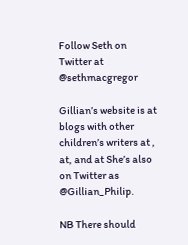Follow Seth on Twitter at @sethmacgregor

Gillian’s website is at blogs with other children’s writers at , at, and at She’s also on Twitter as @Gillian_Philip.

NB There should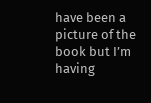have been a picture of the book but I’m having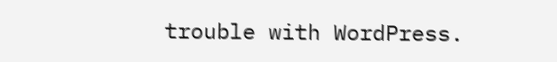trouble with WordPress.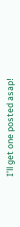I’ll get one posted asap!